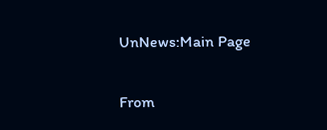UnNews:Main Page

From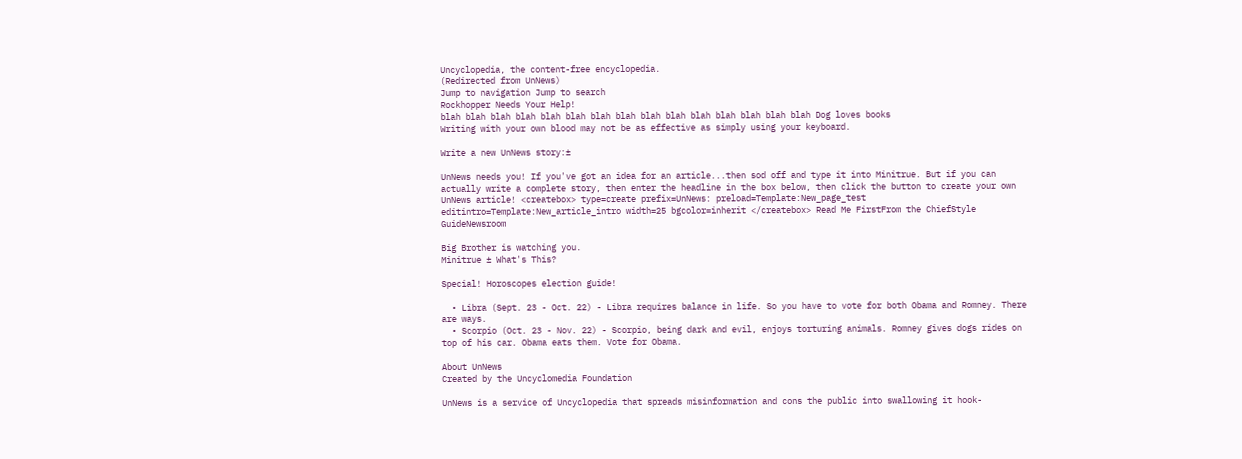Uncyclopedia, the content-free encyclopedia.
(Redirected from UnNews)
Jump to navigation Jump to search
Rockhopper Needs Your Help!
blah blah blah blah blah blah blah blah blah blah blah blah blah blah blah Dog loves books
Writing with your own blood may not be as effective as simply using your keyboard.

Write a new UnNews story:±

UnNews needs you! If you've got an idea for an article...then sod off and type it into Minitrue. But if you can actually write a complete story, then enter the headline in the box below, then click the button to create your own UnNews article! <createbox> type=create prefix=UnNews: preload=Template:New_page_test editintro=Template:New_article_intro width=25 bgcolor=inherit </createbox> Read Me FirstFrom the ChiefStyle GuideNewsroom

Big Brother is watching you.
Minitrue ± What's This?

Special! Horoscopes election guide!

  • Libra (Sept. 23 - Oct. 22) - Libra requires balance in life. So you have to vote for both Obama and Romney. There are ways.
  • Scorpio (Oct. 23 - Nov. 22) - Scorpio, being dark and evil, enjoys torturing animals. Romney gives dogs rides on top of his car. Obama eats them. Vote for Obama.

About UnNews
Created by the Uncyclomedia Foundation

UnNews is a service of Uncyclopedia that spreads misinformation and cons the public into swallowing it hook-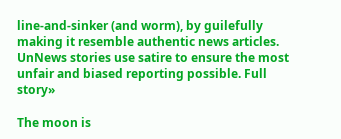line-and-sinker (and worm), by guilefully making it resemble authentic news articles. UnNews stories use satire to ensure the most unfair and biased reporting possible. Full story»

The moon is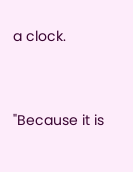a clock.



"Because it is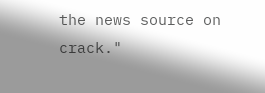the news source on crack."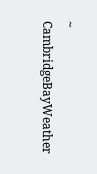~ CambridgeBayWeather